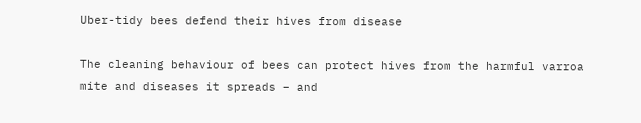Uber-tidy bees defend their hives from disease

The cleaning behaviour of bees can protect hives from the harmful varroa mite and diseases it spreads – and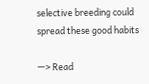selective breeding could spread these good habits

—> Read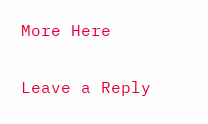More Here


Leave a Reply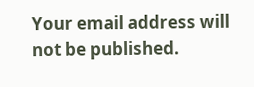Your email address will not be published.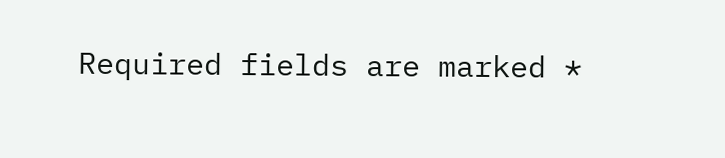Required fields are marked *